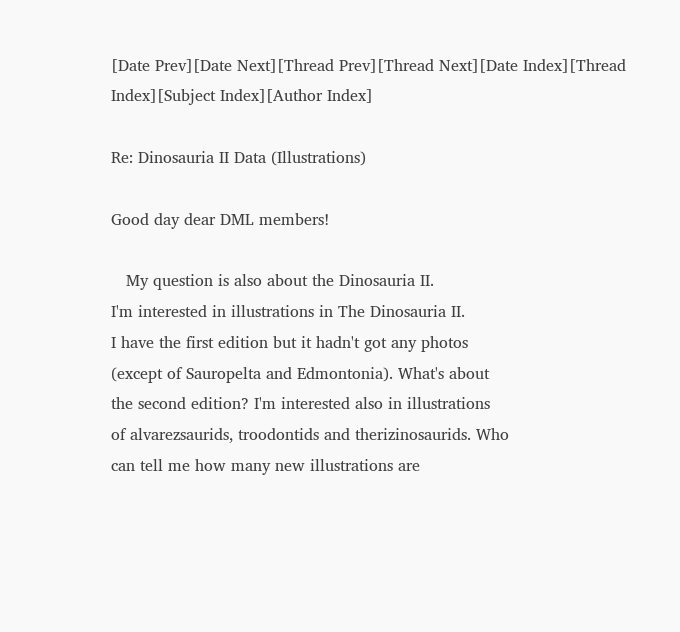[Date Prev][Date Next][Thread Prev][Thread Next][Date Index][Thread Index][Subject Index][Author Index]

Re: Dinosauria II Data (Illustrations)

Good day dear DML members!

   My question is also about the Dinosauria II.
I'm interested in illustrations in The Dinosauria II.
I have the first edition but it hadn't got any photos
(except of Sauropelta and Edmontonia). What's about
the second edition? I'm interested also in illustrations
of alvarezsaurids, troodontids and therizinosaurids. Who
can tell me how many new illustrations are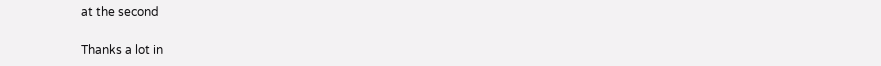at the second

Thanks a lot in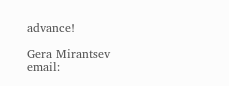advance!

Gera Mirantsev
email: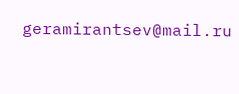geramirantsev@mail.ru